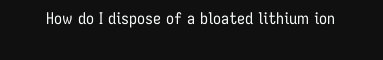How do I dispose of a bloated lithium ion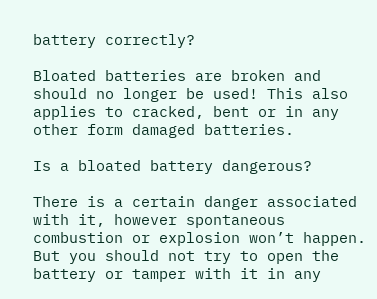battery correctly?

Bloated batteries are broken and should no longer be used! This also applies to cracked, bent or in any other form damaged batteries.

Is a bloated battery dangerous?

There is a certain danger associated with it, however spontaneous combustion or explosion won’t happen. But you should not try to open the battery or tamper with it in any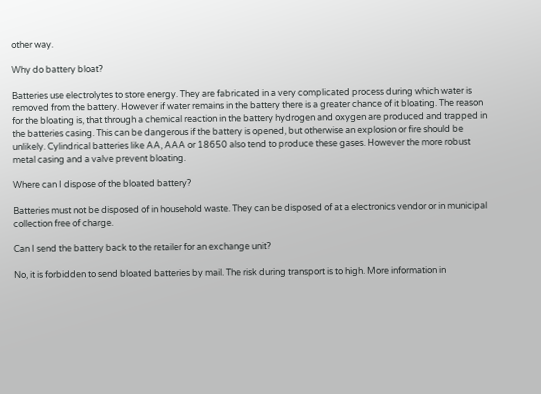other way.

Why do battery bloat?

Batteries use electrolytes to store energy. They are fabricated in a very complicated process during which water is removed from the battery. However if water remains in the battery there is a greater chance of it bloating. The reason for the bloating is, that through a chemical reaction in the battery hydrogen and oxygen are produced and trapped in the batteries casing. This can be dangerous if the battery is opened, but otherwise an explosion or fire should be unlikely. Cylindrical batteries like AA, AAA or 18650 also tend to produce these gases. However the more robust metal casing and a valve prevent bloating.

Where can I dispose of the bloated battery?

Batteries must not be disposed of in household waste. They can be disposed of at a electronics vendor or in municipal collection free of charge.

Can I send the battery back to the retailer for an exchange unit?

No, it is forbidden to send bloated batteries by mail. The risk during transport is to high. More information in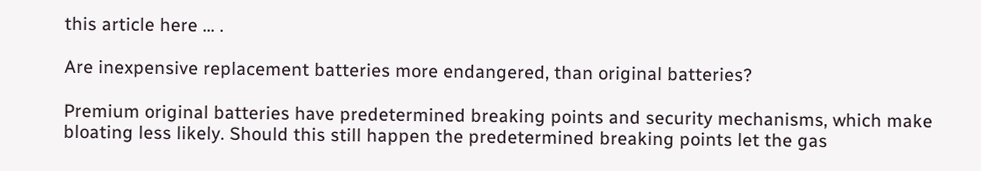this article here … .

Are inexpensive replacement batteries more endangered, than original batteries?

Premium original batteries have predetermined breaking points and security mechanisms, which make bloating less likely. Should this still happen the predetermined breaking points let the gas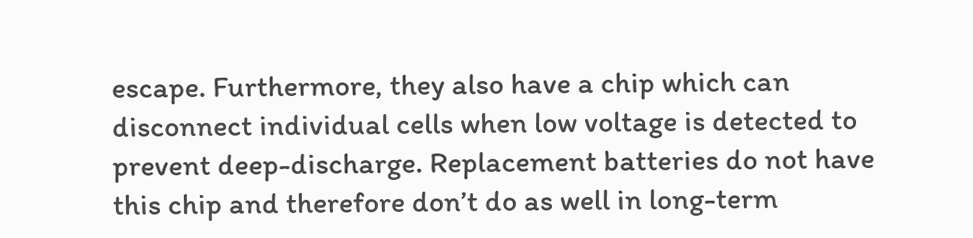escape. Furthermore, they also have a chip which can disconnect individual cells when low voltage is detected to prevent deep-discharge. Replacement batteries do not have this chip and therefore don’t do as well in long-term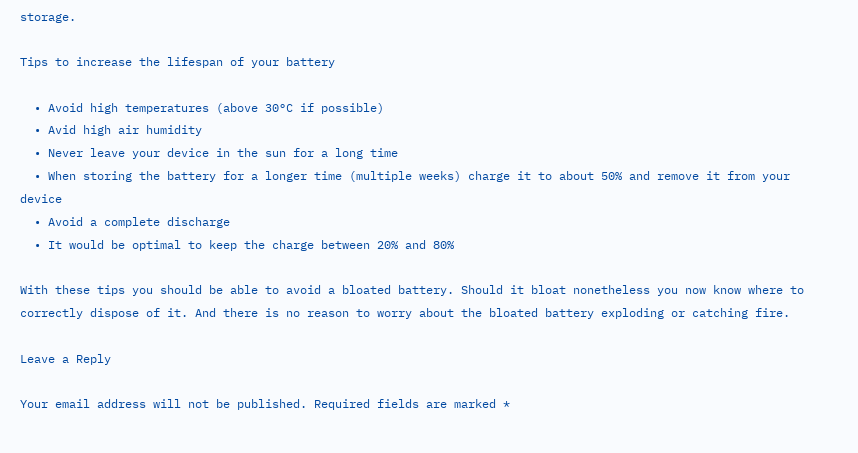storage.

Tips to increase the lifespan of your battery

  • Avoid high temperatures (above 30°C if possible)
  • Avid high air humidity
  • Never leave your device in the sun for a long time
  • When storing the battery for a longer time (multiple weeks) charge it to about 50% and remove it from your device
  • Avoid a complete discharge
  • It would be optimal to keep the charge between 20% and 80%

With these tips you should be able to avoid a bloated battery. Should it bloat nonetheless you now know where to correctly dispose of it. And there is no reason to worry about the bloated battery exploding or catching fire.

Leave a Reply

Your email address will not be published. Required fields are marked *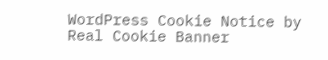WordPress Cookie Notice by Real Cookie Banner